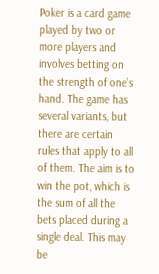Poker is a card game played by two or more players and involves betting on the strength of one’s hand. The game has several variants, but there are certain rules that apply to all of them. The aim is to win the pot, which is the sum of all the bets placed during a single deal. This may be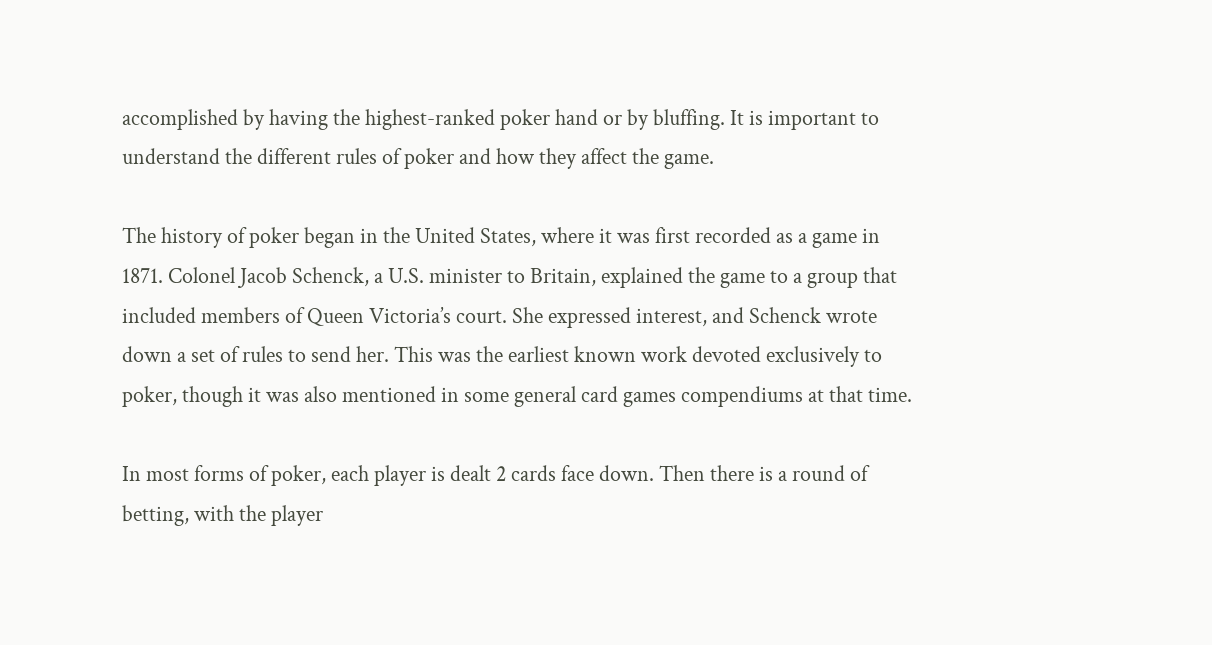accomplished by having the highest-ranked poker hand or by bluffing. It is important to understand the different rules of poker and how they affect the game.

The history of poker began in the United States, where it was first recorded as a game in 1871. Colonel Jacob Schenck, a U.S. minister to Britain, explained the game to a group that included members of Queen Victoria’s court. She expressed interest, and Schenck wrote down a set of rules to send her. This was the earliest known work devoted exclusively to poker, though it was also mentioned in some general card games compendiums at that time.

In most forms of poker, each player is dealt 2 cards face down. Then there is a round of betting, with the player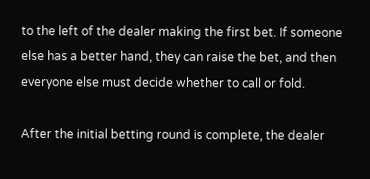to the left of the dealer making the first bet. If someone else has a better hand, they can raise the bet, and then everyone else must decide whether to call or fold.

After the initial betting round is complete, the dealer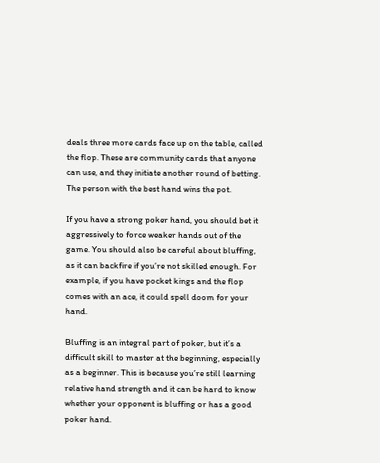deals three more cards face up on the table, called the flop. These are community cards that anyone can use, and they initiate another round of betting. The person with the best hand wins the pot.

If you have a strong poker hand, you should bet it aggressively to force weaker hands out of the game. You should also be careful about bluffing, as it can backfire if you’re not skilled enough. For example, if you have pocket kings and the flop comes with an ace, it could spell doom for your hand.

Bluffing is an integral part of poker, but it’s a difficult skill to master at the beginning, especially as a beginner. This is because you’re still learning relative hand strength and it can be hard to know whether your opponent is bluffing or has a good poker hand.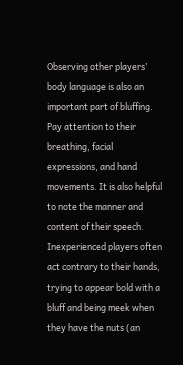Observing other players’ body language is also an important part of bluffing. Pay attention to their breathing, facial expressions, and hand movements. It is also helpful to note the manner and content of their speech. Inexperienced players often act contrary to their hands, trying to appear bold with a bluff and being meek when they have the nuts (an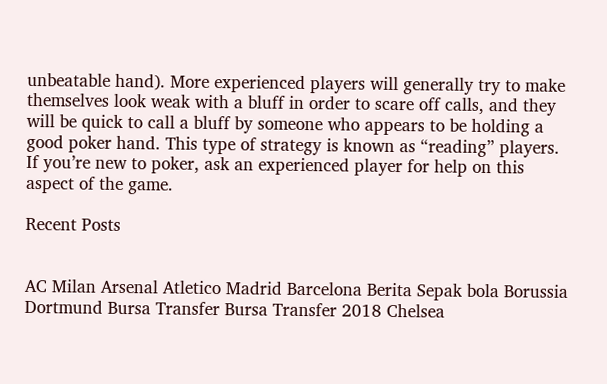unbeatable hand). More experienced players will generally try to make themselves look weak with a bluff in order to scare off calls, and they will be quick to call a bluff by someone who appears to be holding a good poker hand. This type of strategy is known as “reading” players. If you’re new to poker, ask an experienced player for help on this aspect of the game.

Recent Posts


AC Milan Arsenal Atletico Madrid Barcelona Berita Sepak bola Borussia Dortmund Bursa Transfer Bursa Transfer 2018 Chelsea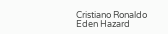Cristiano Ronaldo Eden Hazard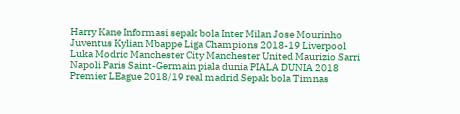Harry Kane Informasi sepak bola Inter Milan Jose Mourinho Juventus Kylian Mbappe Liga Champions 2018-19 Liverpool Luka Modric Manchester City Manchester United Maurizio Sarri Napoli Paris Saint-Germain piala dunia PIALA DUNIA 2018 Premier LEague 2018/19 real madrid Sepak bola Timnas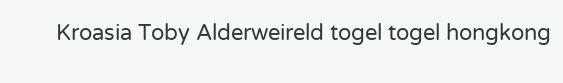Kroasia Toby Alderweireld togel togel hongkong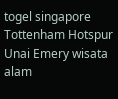togel singapore Tottenham Hotspur Unai Emery wisata alam